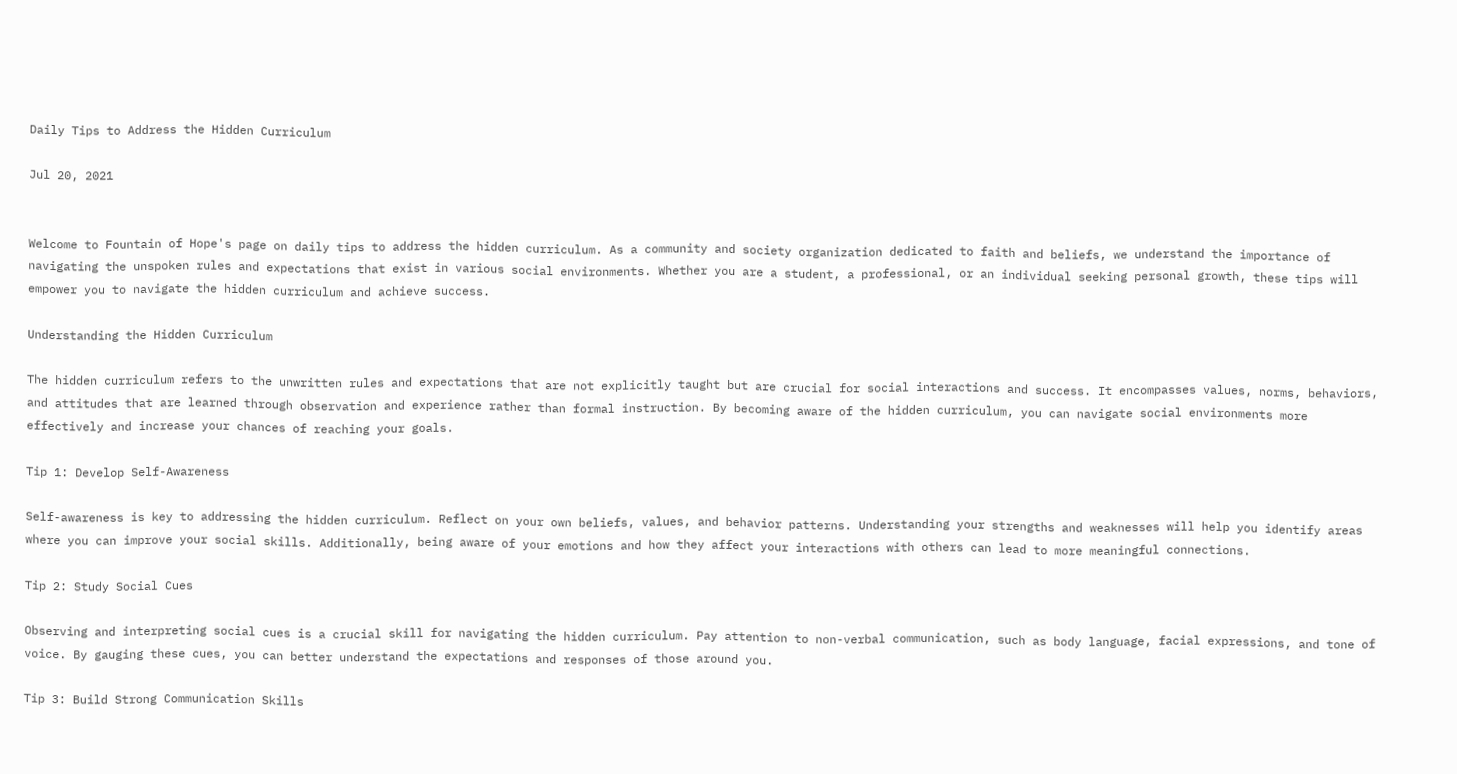Daily Tips to Address the Hidden Curriculum

Jul 20, 2021


Welcome to Fountain of Hope's page on daily tips to address the hidden curriculum. As a community and society organization dedicated to faith and beliefs, we understand the importance of navigating the unspoken rules and expectations that exist in various social environments. Whether you are a student, a professional, or an individual seeking personal growth, these tips will empower you to navigate the hidden curriculum and achieve success.

Understanding the Hidden Curriculum

The hidden curriculum refers to the unwritten rules and expectations that are not explicitly taught but are crucial for social interactions and success. It encompasses values, norms, behaviors, and attitudes that are learned through observation and experience rather than formal instruction. By becoming aware of the hidden curriculum, you can navigate social environments more effectively and increase your chances of reaching your goals.

Tip 1: Develop Self-Awareness

Self-awareness is key to addressing the hidden curriculum. Reflect on your own beliefs, values, and behavior patterns. Understanding your strengths and weaknesses will help you identify areas where you can improve your social skills. Additionally, being aware of your emotions and how they affect your interactions with others can lead to more meaningful connections.

Tip 2: Study Social Cues

Observing and interpreting social cues is a crucial skill for navigating the hidden curriculum. Pay attention to non-verbal communication, such as body language, facial expressions, and tone of voice. By gauging these cues, you can better understand the expectations and responses of those around you.

Tip 3: Build Strong Communication Skills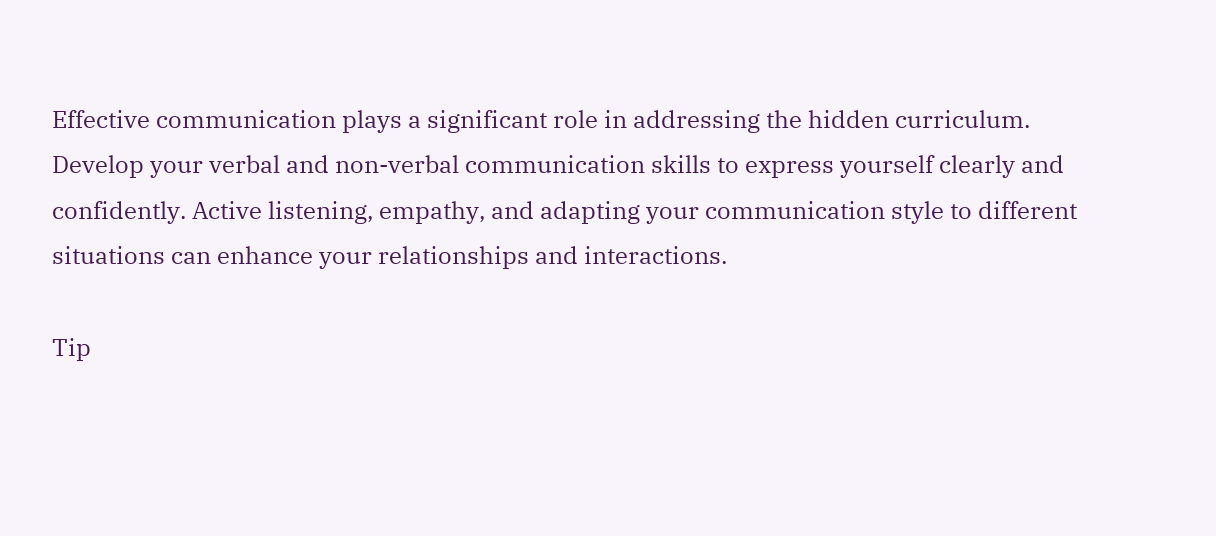Effective communication plays a significant role in addressing the hidden curriculum. Develop your verbal and non-verbal communication skills to express yourself clearly and confidently. Active listening, empathy, and adapting your communication style to different situations can enhance your relationships and interactions.

Tip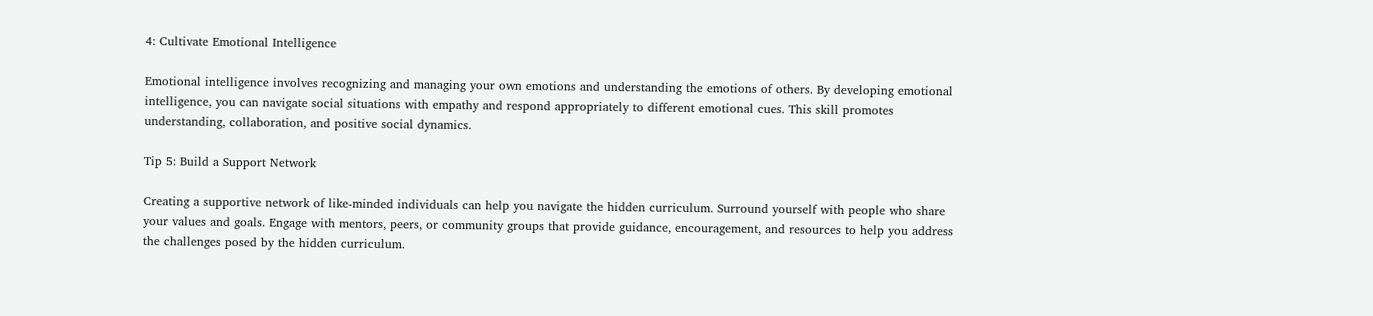4: Cultivate Emotional Intelligence

Emotional intelligence involves recognizing and managing your own emotions and understanding the emotions of others. By developing emotional intelligence, you can navigate social situations with empathy and respond appropriately to different emotional cues. This skill promotes understanding, collaboration, and positive social dynamics.

Tip 5: Build a Support Network

Creating a supportive network of like-minded individuals can help you navigate the hidden curriculum. Surround yourself with people who share your values and goals. Engage with mentors, peers, or community groups that provide guidance, encouragement, and resources to help you address the challenges posed by the hidden curriculum.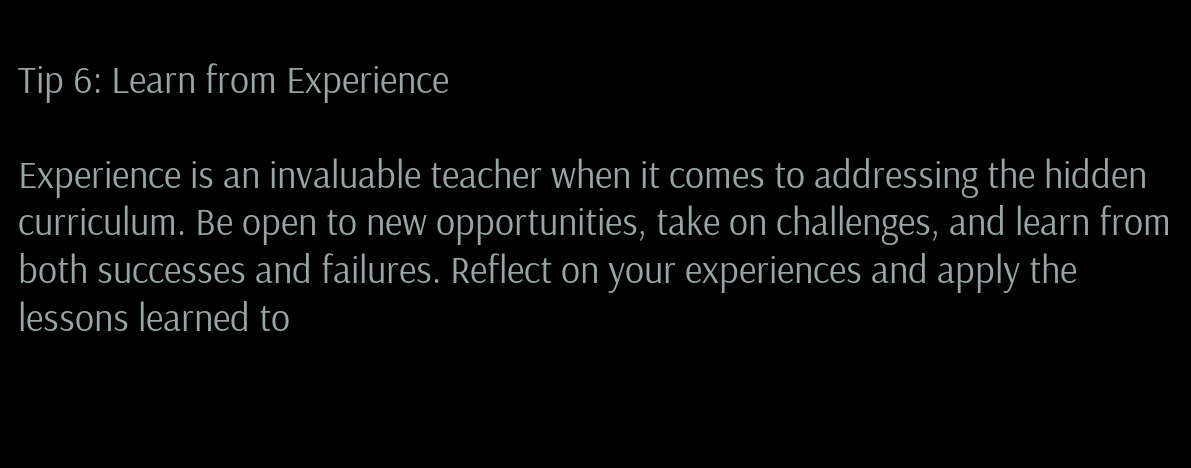Tip 6: Learn from Experience

Experience is an invaluable teacher when it comes to addressing the hidden curriculum. Be open to new opportunities, take on challenges, and learn from both successes and failures. Reflect on your experiences and apply the lessons learned to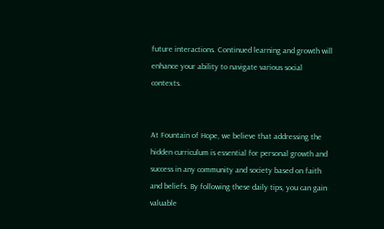future interactions. Continued learning and growth will enhance your ability to navigate various social contexts.


At Fountain of Hope, we believe that addressing the hidden curriculum is essential for personal growth and success in any community and society based on faith and beliefs. By following these daily tips, you can gain valuable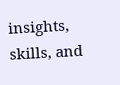insights, skills, and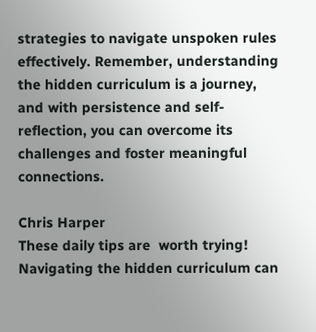strategies to navigate unspoken rules effectively. Remember, understanding the hidden curriculum is a journey, and with persistence and self-reflection, you can overcome its challenges and foster meaningful connections.

Chris Harper
These daily tips are  worth trying! Navigating the hidden curriculum can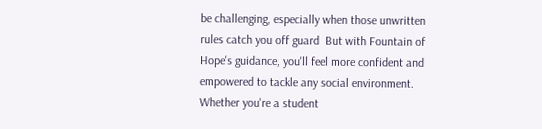be challenging, especially when those unwritten rules catch you off guard  But with Fountain of Hope's guidance, you'll feel more confident and empowered to tackle any social environment.  Whether you're a student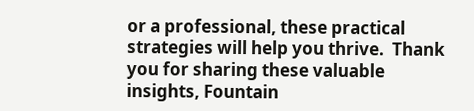or a professional, these practical strategies will help you thrive.  Thank you for sharing these valuable insights, Fountain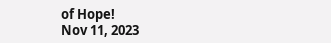of Hope!
Nov 11, 2023